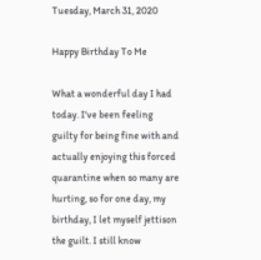Tuesday, March 31, 2020

Happy Birthday To Me

What a wonderful day I had today. I've been feeling guilty for being fine with and actually enjoying this forced quarantine when so many are hurting, so for one day, my birthday, I let myself jettison the guilt. I still know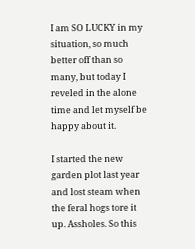I am SO LUCKY in my situation, so much better off than so many, but today I reveled in the alone time and let myself be happy about it.

I started the new garden plot last year and lost steam when the feral hogs tore it up. Assholes. So this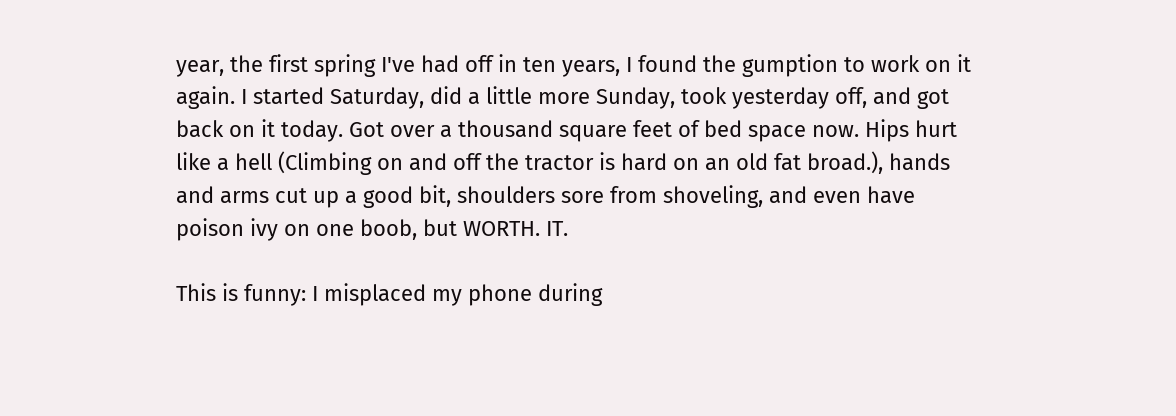year, the first spring I've had off in ten years, I found the gumption to work on it again. I started Saturday, did a little more Sunday, took yesterday off, and got back on it today. Got over a thousand square feet of bed space now. Hips hurt like a hell (Climbing on and off the tractor is hard on an old fat broad.), hands and arms cut up a good bit, shoulders sore from shoveling, and even have poison ivy on one boob, but WORTH. IT.

This is funny: I misplaced my phone during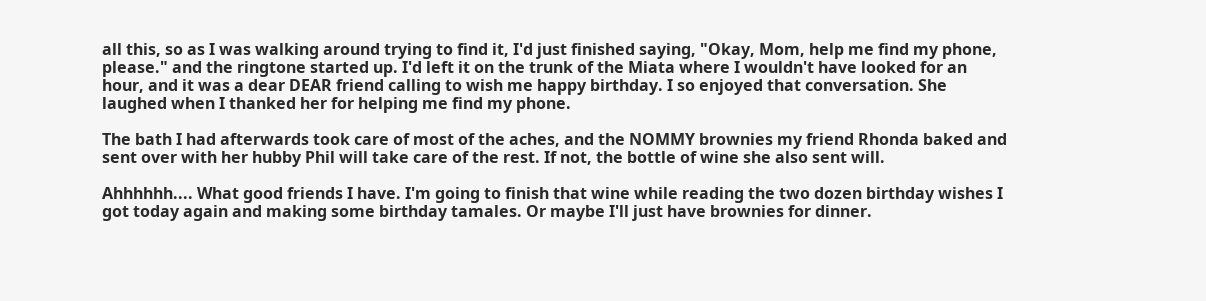all this, so as I was walking around trying to find it, I'd just finished saying, "Okay, Mom, help me find my phone, please." and the ringtone started up. I'd left it on the trunk of the Miata where I wouldn't have looked for an hour, and it was a dear DEAR friend calling to wish me happy birthday. I so enjoyed that conversation. She laughed when I thanked her for helping me find my phone.

The bath I had afterwards took care of most of the aches, and the NOMMY brownies my friend Rhonda baked and sent over with her hubby Phil will take care of the rest. If not, the bottle of wine she also sent will.

Ahhhhhh.... What good friends I have. I'm going to finish that wine while reading the two dozen birthday wishes I got today again and making some birthday tamales. Or maybe I'll just have brownies for dinner.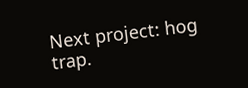Next project: hog trap.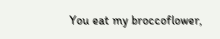You eat my broccoflower,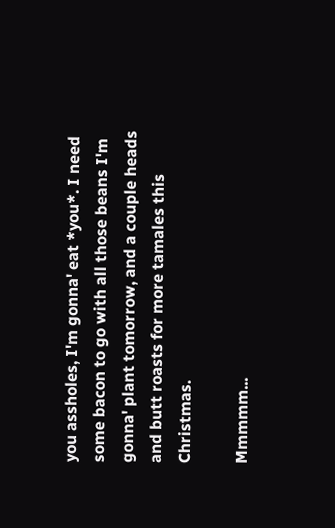you assholes, I'm gonna' eat *you*. I need some bacon to go with all those beans I'm gonna' plant tomorrow, and a couple heads and butt roasts for more tamales this Christmas.

Mmmmm...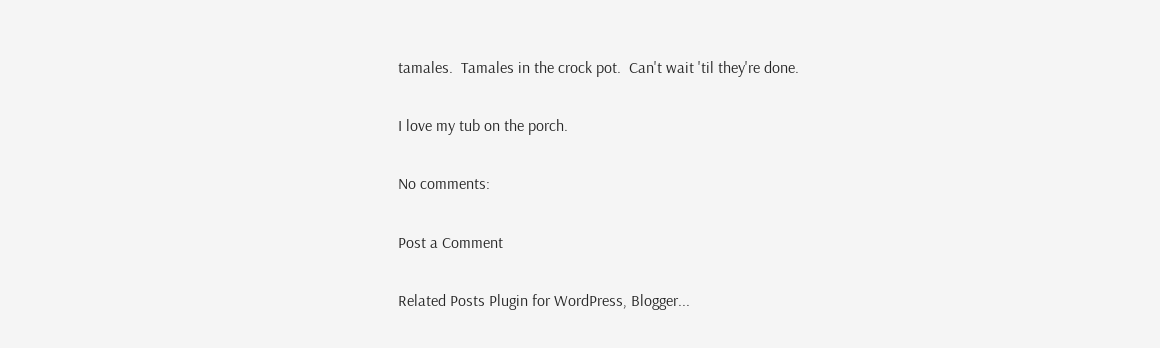tamales.  Tamales in the crock pot.  Can't wait 'til they're done.

I love my tub on the porch.

No comments:

Post a Comment

Related Posts Plugin for WordPress, Blogger...